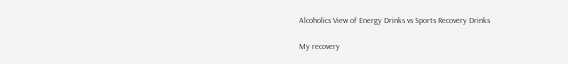Alcoholics View of Energy Drinks vs Sports Recovery Drinks

My recovery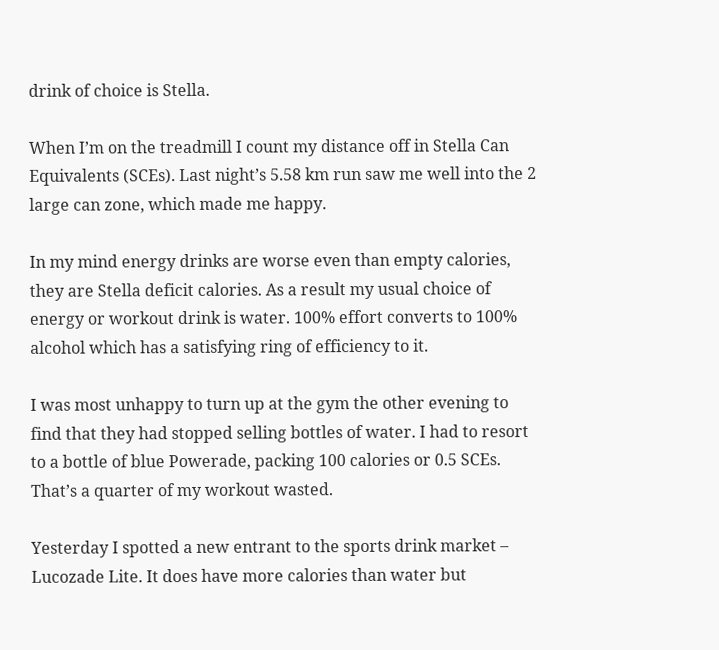drink of choice is Stella.

When I’m on the treadmill I count my distance off in Stella Can Equivalents (SCEs). Last night’s 5.58 km run saw me well into the 2 large can zone, which made me happy.

In my mind energy drinks are worse even than empty calories, they are Stella deficit calories. As a result my usual choice of energy or workout drink is water. 100% effort converts to 100% alcohol which has a satisfying ring of efficiency to it.

I was most unhappy to turn up at the gym the other evening to find that they had stopped selling bottles of water. I had to resort to a bottle of blue Powerade, packing 100 calories or 0.5 SCEs. That’s a quarter of my workout wasted.

Yesterday I spotted a new entrant to the sports drink market – Lucozade Lite. It does have more calories than water but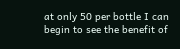at only 50 per bottle I can begin to see the benefit of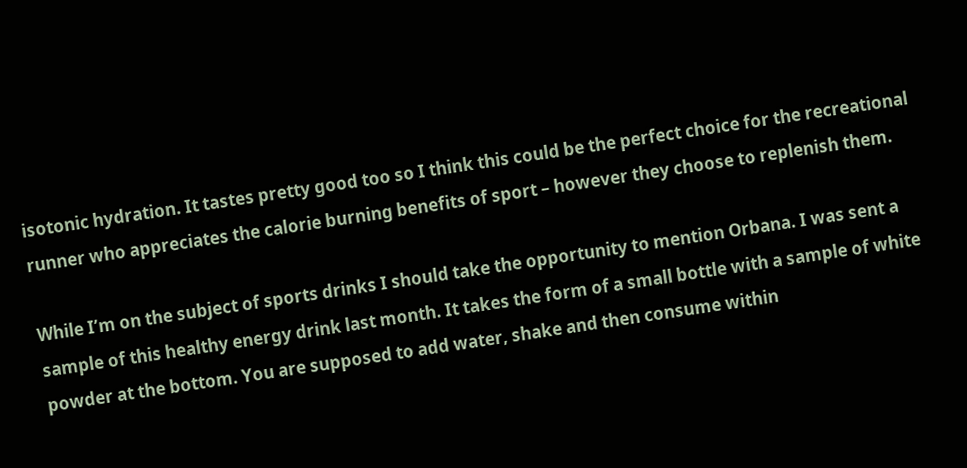isotonic hydration. It tastes pretty good too so I think this could be the perfect choice for the recreational runner who appreciates the calorie burning benefits of sport – however they choose to replenish them.

While I’m on the subject of sports drinks I should take the opportunity to mention Orbana. I was sent a sample of this healthy energy drink last month. It takes the form of a small bottle with a sample of white powder at the bottom. You are supposed to add water, shake and then consume within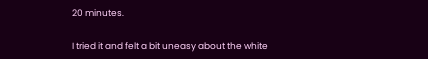20 minutes.

I tried it and felt a bit uneasy about the white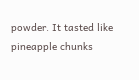powder. It tasted like pineapple chunks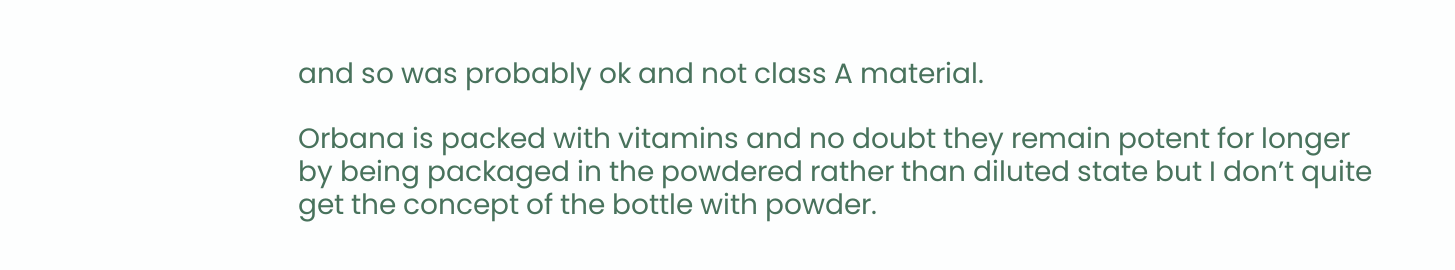and so was probably ok and not class A material.

Orbana is packed with vitamins and no doubt they remain potent for longer by being packaged in the powdered rather than diluted state but I don’t quite get the concept of the bottle with powder.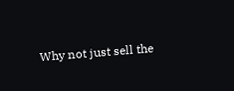Why not just sell the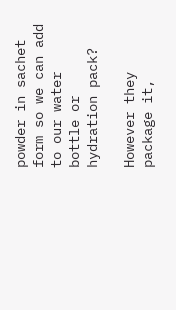powder in sachet form so we can add to our water bottle or hydration pack?

However they package it,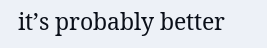it’s probably better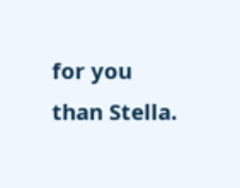for you than Stella.